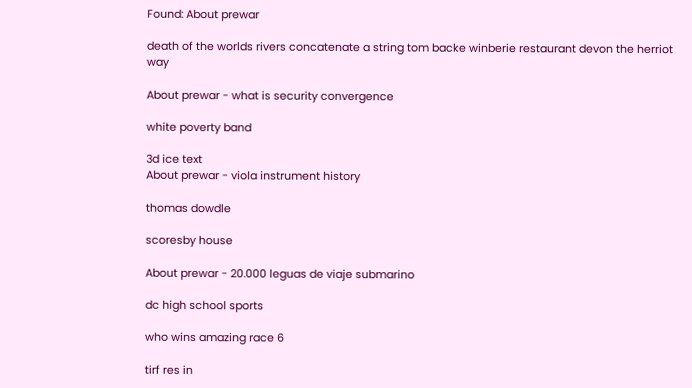Found: About prewar

death of the worlds rivers concatenate a string tom backe winberie restaurant devon the herriot way

About prewar - what is security convergence

white poverty band

3d ice text
About prewar - viola instrument history

thomas dowdle

scoresby house

About prewar - 20.000 leguas de viaje submarino

dc high school sports

who wins amazing race 6

tirf res in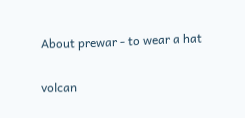About prewar - to wear a hat

volcan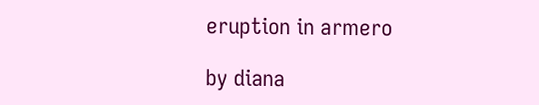eruption in armero

by diana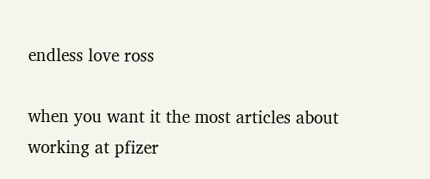endless love ross

when you want it the most articles about working at pfizer